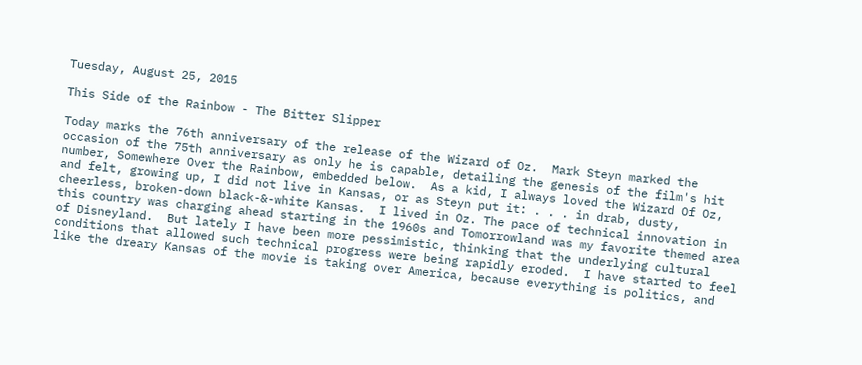Tuesday, August 25, 2015

This Side of the Rainbow - The Bitter Slipper

Today marks the 76th anniversary of the release of the Wizard of Oz.  Mark Steyn marked the occasion of the 75th anniversary as only he is capable, detailing the genesis of the film's hit number, Somewhere Over the Rainbow, embedded below.  As a kid, I always loved the Wizard Of Oz, and felt, growing up, I did not live in Kansas, or as Steyn put it: . . . in drab, dusty, cheerless, broken-down black-&-white Kansas.  I lived in Oz. The pace of technical innovation in this country was charging ahead starting in the 1960s and Tomorrowland was my favorite themed area of Disneyland.  But lately I have been more pessimistic, thinking that the underlying cultural conditions that allowed such technical progress were being rapidly eroded.  I have started to feel like the dreary Kansas of the movie is taking over America, because everything is politics, and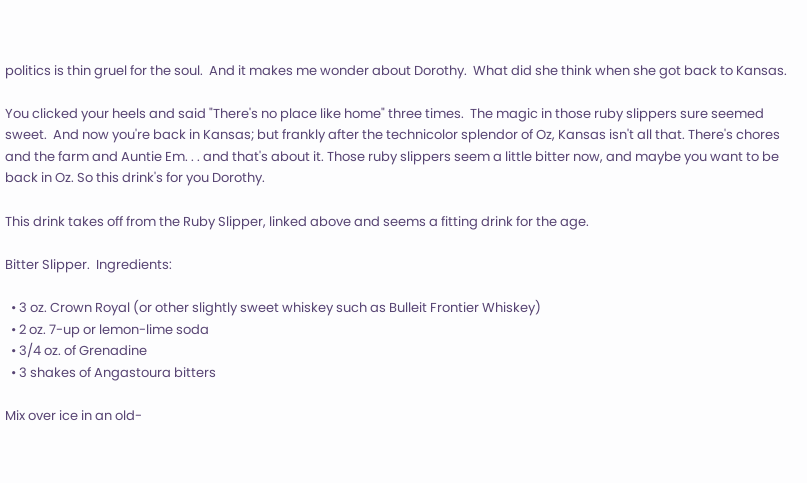politics is thin gruel for the soul.  And it makes me wonder about Dorothy.  What did she think when she got back to Kansas.

You clicked your heels and said "There's no place like home" three times.  The magic in those ruby slippers sure seemed sweet.  And now you're back in Kansas; but frankly after the technicolor splendor of Oz, Kansas isn't all that. There's chores and the farm and Auntie Em. . . and that's about it. Those ruby slippers seem a little bitter now, and maybe you want to be back in Oz. So this drink's for you Dorothy.

This drink takes off from the Ruby Slipper, linked above and seems a fitting drink for the age.

Bitter Slipper.  Ingredients:

  • 3 oz. Crown Royal (or other slightly sweet whiskey such as Bulleit Frontier Whiskey)
  • 2 oz. 7-up or lemon-lime soda
  • 3/4 oz. of Grenadine
  • 3 shakes of Angastoura bitters

Mix over ice in an old-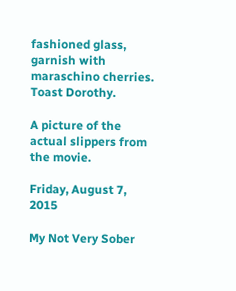fashioned glass, garnish with maraschino cherries.  Toast Dorothy.

A picture of the actual slippers from the movie.

Friday, August 7, 2015

My Not Very Sober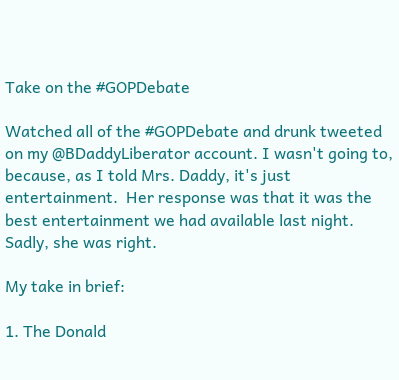Take on the #GOPDebate

Watched all of the #GOPDebate and drunk tweeted on my @BDaddyLiberator account. I wasn't going to, because, as I told Mrs. Daddy, it's just entertainment.  Her response was that it was the best entertainment we had available last night.  Sadly, she was right.

My take in brief:

1. The Donald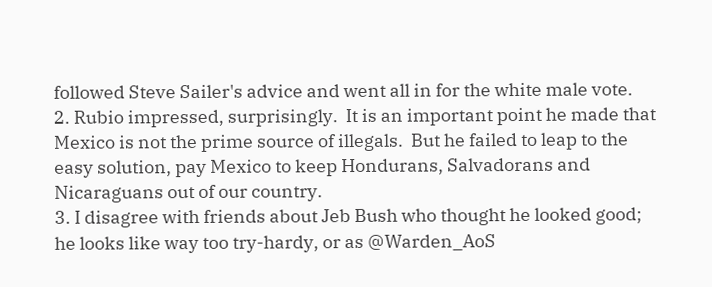followed Steve Sailer's advice and went all in for the white male vote.
2. Rubio impressed, surprisingly.  It is an important point he made that Mexico is not the prime source of illegals.  But he failed to leap to the easy solution, pay Mexico to keep Hondurans, Salvadorans and Nicaraguans out of our country.
3. I disagree with friends about Jeb Bush who thought he looked good; he looks like way too try-hardy, or as @Warden_AoS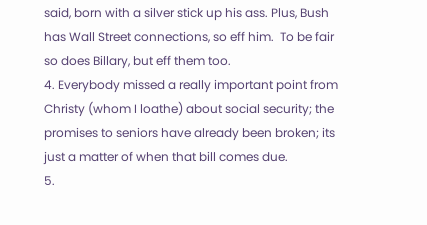said, born with a silver stick up his ass. Plus, Bush has Wall Street connections, so eff him.  To be fair so does Billary, but eff them too.
4. Everybody missed a really important point from Christy (whom I loathe) about social security; the promises to seniors have already been broken; its just a matter of when that bill comes due.
5.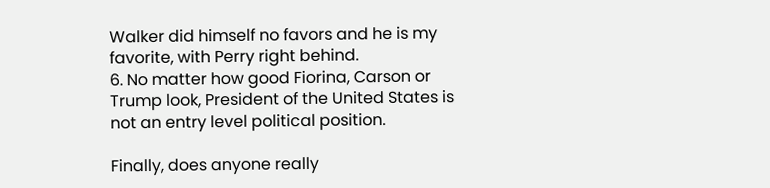Walker did himself no favors and he is my favorite, with Perry right behind.
6. No matter how good Fiorina, Carson or Trump look, President of the United States is not an entry level political position.

Finally, does anyone really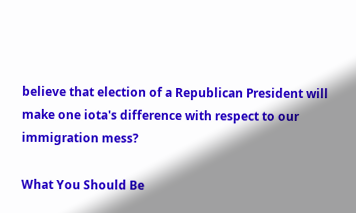believe that election of a Republican President will make one iota's difference with respect to our immigration mess?

What You Should Be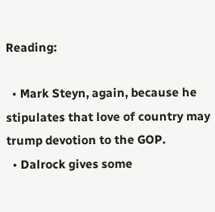Reading:

  • Mark Steyn, again, because he stipulates that love of country may trump devotion to the GOP.
  • Dalrock gives some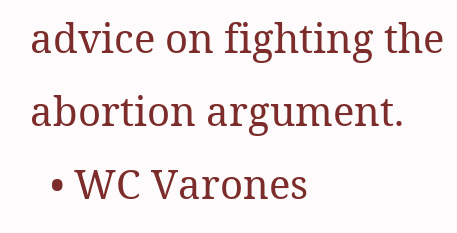advice on fighting the abortion argument.
  • WC Varones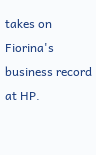takes on Fiorina's business record at HP.